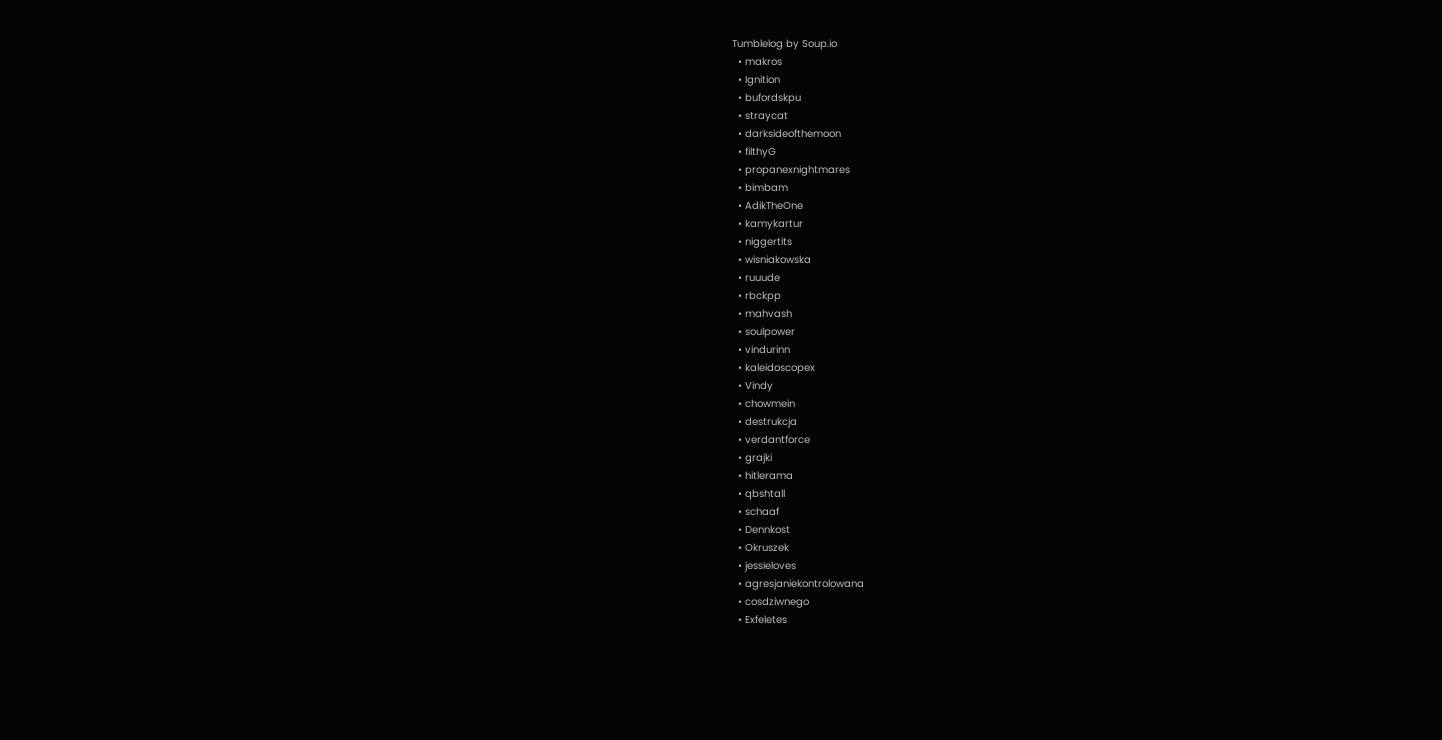Tumblelog by Soup.io
  • makros
  • Ignition
  • bufordskpu
  • straycat
  • darksideofthemoon
  • filthyG
  • propanexnightmares
  • bimbam
  • AdikTheOne
  • kamykartur
  • niggertits
  • wisniakowska
  • ruuude
  • rbckpp
  • mahvash
  • soulpower
  • vindurinn
  • kaleidoscopex
  • Vindy
  • chowmein
  • destrukcja
  • verdantforce
  • grajki
  • hitlerama
  • qbshtall
  • schaaf
  • Dennkost
  • Okruszek
  • jessieloves
  • agresjaniekontrolowana
  • cosdziwnego
  • Exfeletes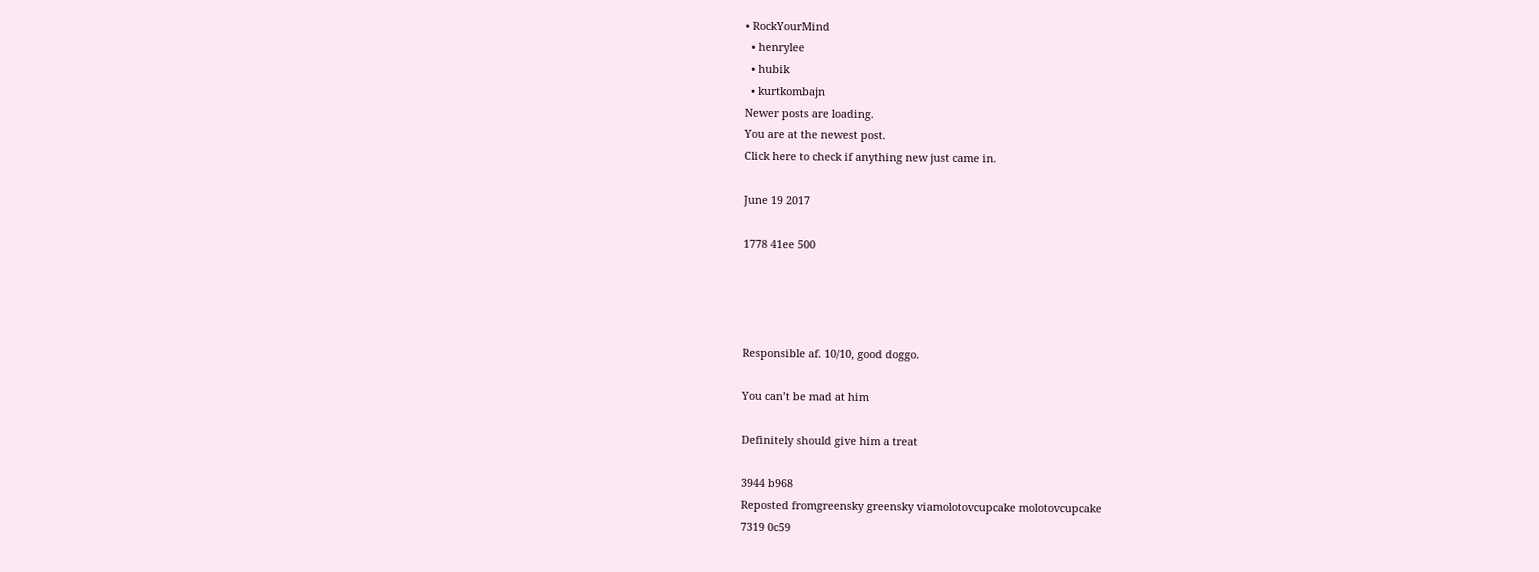• RockYourMind
  • henrylee
  • hubik
  • kurtkombajn
Newer posts are loading.
You are at the newest post.
Click here to check if anything new just came in.

June 19 2017

1778 41ee 500




Responsible af. 10/10, good doggo.

You can’t be mad at him

Definitely should give him a treat

3944 b968
Reposted fromgreensky greensky viamolotovcupcake molotovcupcake
7319 0c59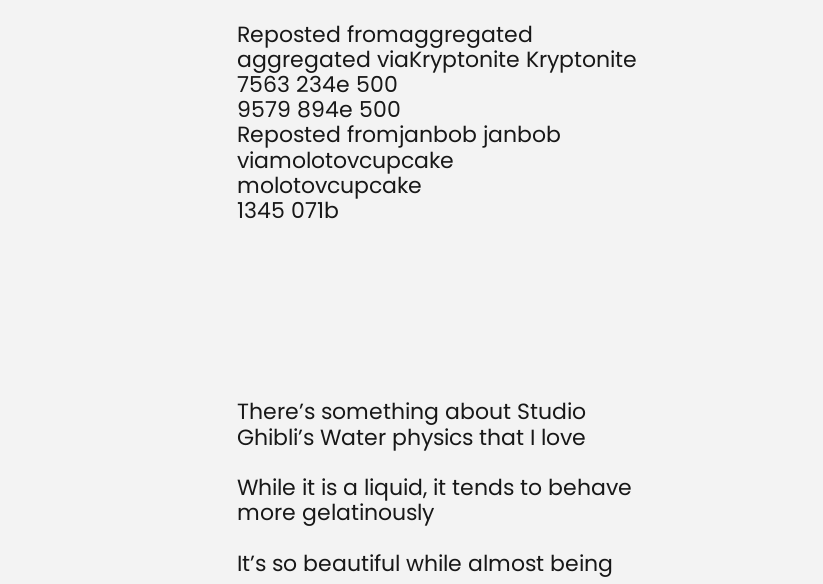Reposted fromaggregated aggregated viaKryptonite Kryptonite
7563 234e 500
9579 894e 500
Reposted fromjanbob janbob viamolotovcupcake molotovcupcake
1345 071b







There’s something about Studio Ghibli’s Water physics that I love

While it is a liquid, it tends to behave more gelatinously

It’s so beautiful while almost being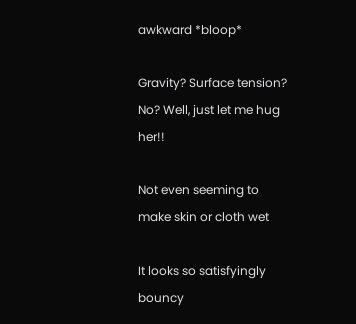awkward *bloop*

Gravity? Surface tension? No? Well, just let me hug her!!

Not even seeming to make skin or cloth wet

It looks so satisfyingly bouncy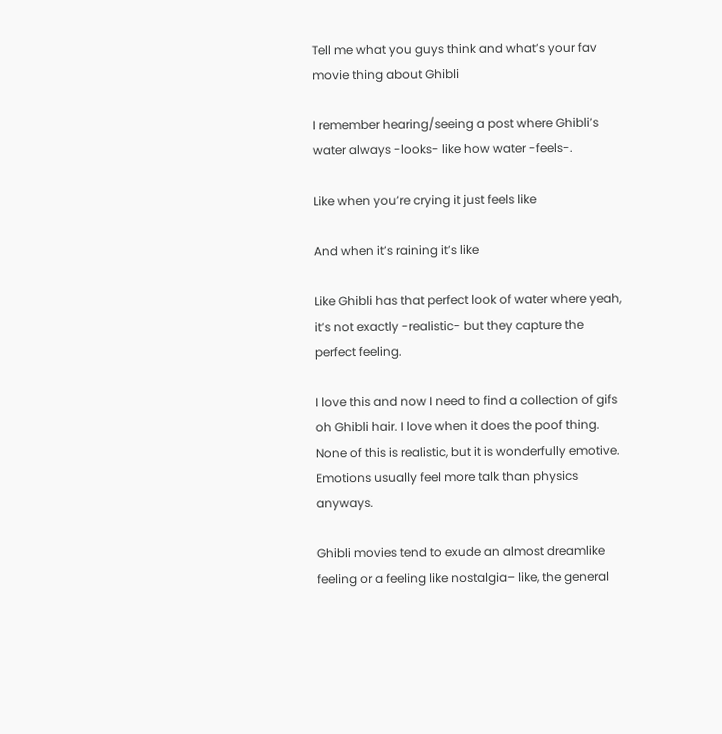Tell me what you guys think and what’s your fav movie thing about Ghibli

I remember hearing/seeing a post where Ghibli’s water always -looks- like how water -feels-.

Like when you’re crying it just feels like

And when it’s raining it’s like

Like Ghibli has that perfect look of water where yeah, it’s not exactly -realistic- but they capture the perfect feeling.

I love this and now I need to find a collection of gifs oh Ghibli hair. I love when it does the poof thing. None of this is realistic, but it is wonderfully emotive. Emotions usually feel more talk than physics anyways.

Ghibli movies tend to exude an almost dreamlike feeling or a feeling like nostalgia– like, the general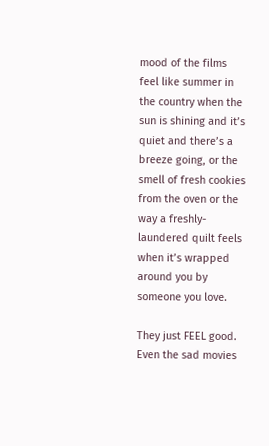mood of the films feel like summer in the country when the sun is shining and it’s quiet and there’s a breeze going, or the smell of fresh cookies from the oven or the way a freshly-laundered quilt feels when it’s wrapped around you by someone you love.

They just FEEL good.  Even the sad movies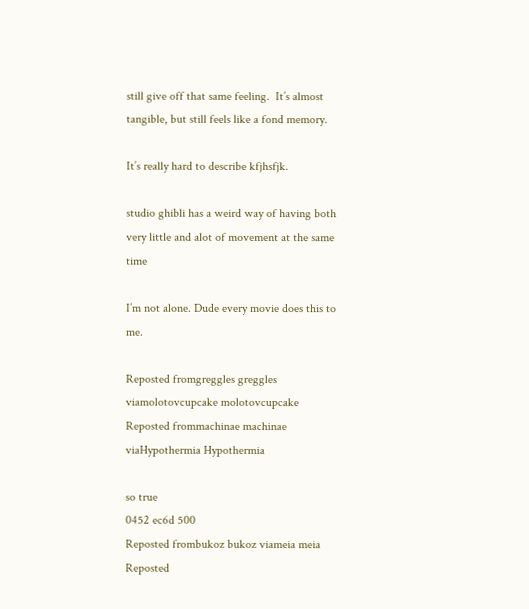still give off that same feeling.  It’s almost tangible, but still feels like a fond memory.

It’s really hard to describe kfjhsfjk.

studio ghibli has a weird way of having both very little and alot of movement at the same time

I’m not alone. Dude every movie does this to me.

Reposted fromgreggles greggles viamolotovcupcake molotovcupcake
Reposted frommachinae machinae viaHypothermia Hypothermia

so true
0452 ec6d 500
Reposted frombukoz bukoz viameia meia
Reposted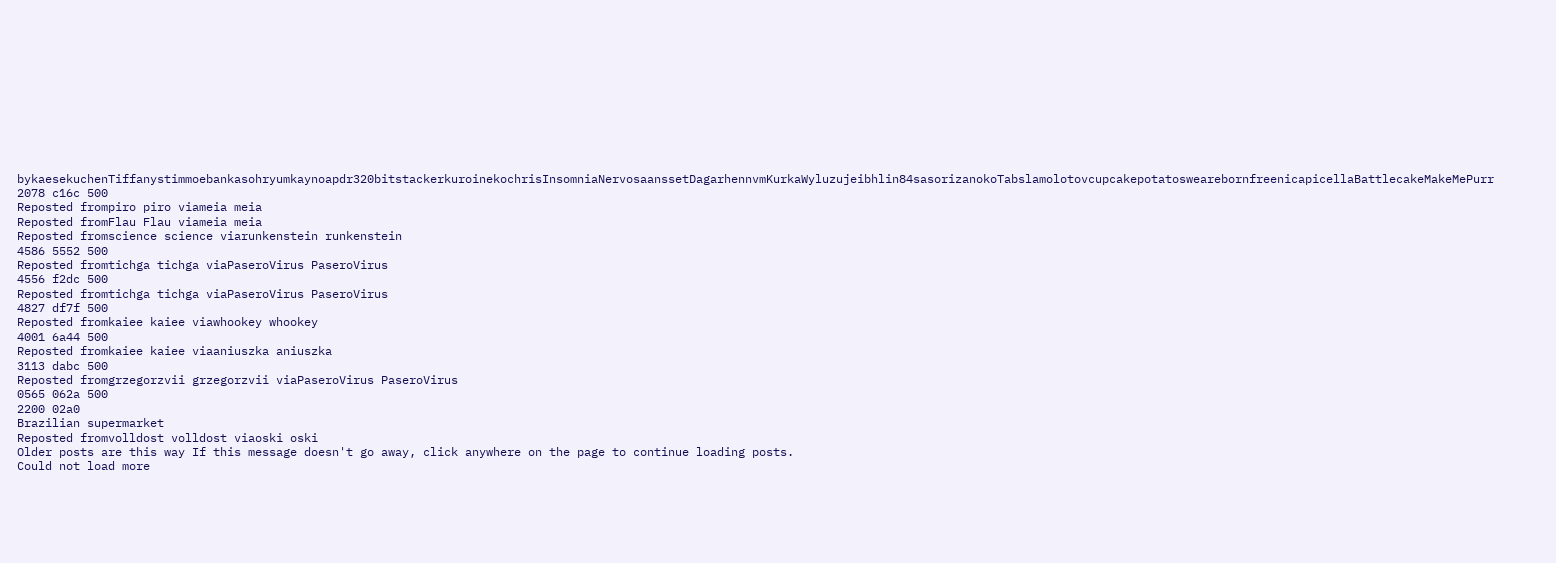bykaesekuchenTiffanystimmoebankasohryumkaynoapdr320bitstackerkuroinekochrisInsomniaNervosaanssetDagarhennvmKurkaWyluzujeibhlin84sasorizanokoTabslamolotovcupcakepotatoswearebornfreenicapicellaBattlecakeMakeMePurr
2078 c16c 500
Reposted frompiro piro viameia meia
Reposted fromFlau Flau viameia meia
Reposted fromscience science viarunkenstein runkenstein
4586 5552 500
Reposted fromtichga tichga viaPaseroVirus PaseroVirus
4556 f2dc 500
Reposted fromtichga tichga viaPaseroVirus PaseroVirus
4827 df7f 500
Reposted fromkaiee kaiee viawhookey whookey
4001 6a44 500
Reposted fromkaiee kaiee viaaniuszka aniuszka
3113 dabc 500
Reposted fromgrzegorzvii grzegorzvii viaPaseroVirus PaseroVirus
0565 062a 500
2200 02a0
Brazilian supermarket
Reposted fromvolldost volldost viaoski oski
Older posts are this way If this message doesn't go away, click anywhere on the page to continue loading posts.
Could not load more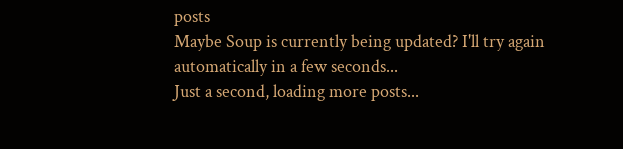posts
Maybe Soup is currently being updated? I'll try again automatically in a few seconds...
Just a second, loading more posts...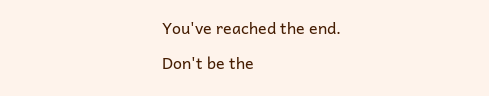You've reached the end.

Don't be the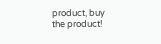product, buy the product!